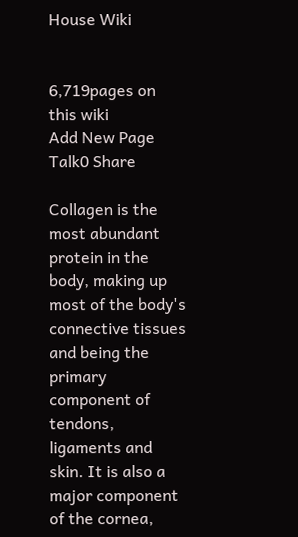House Wiki


6,719pages on
this wiki
Add New Page
Talk0 Share

Collagen is the most abundant protein in the body, making up most of the body's connective tissues and being the primary component of tendons, ligaments and skin. It is also a major component of the cornea,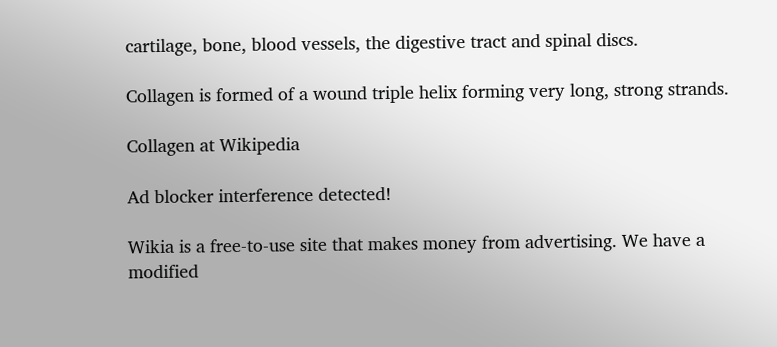cartilage, bone, blood vessels, the digestive tract and spinal discs.

Collagen is formed of a wound triple helix forming very long, strong strands.

Collagen at Wikipedia

Ad blocker interference detected!

Wikia is a free-to-use site that makes money from advertising. We have a modified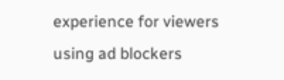experience for viewers using ad blockers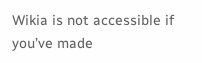Wikia is not accessible if you’ve made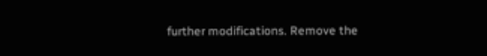further modifications. Remove the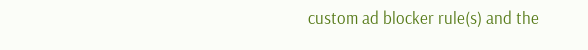custom ad blocker rule(s) and the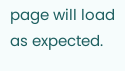page will load as expected.